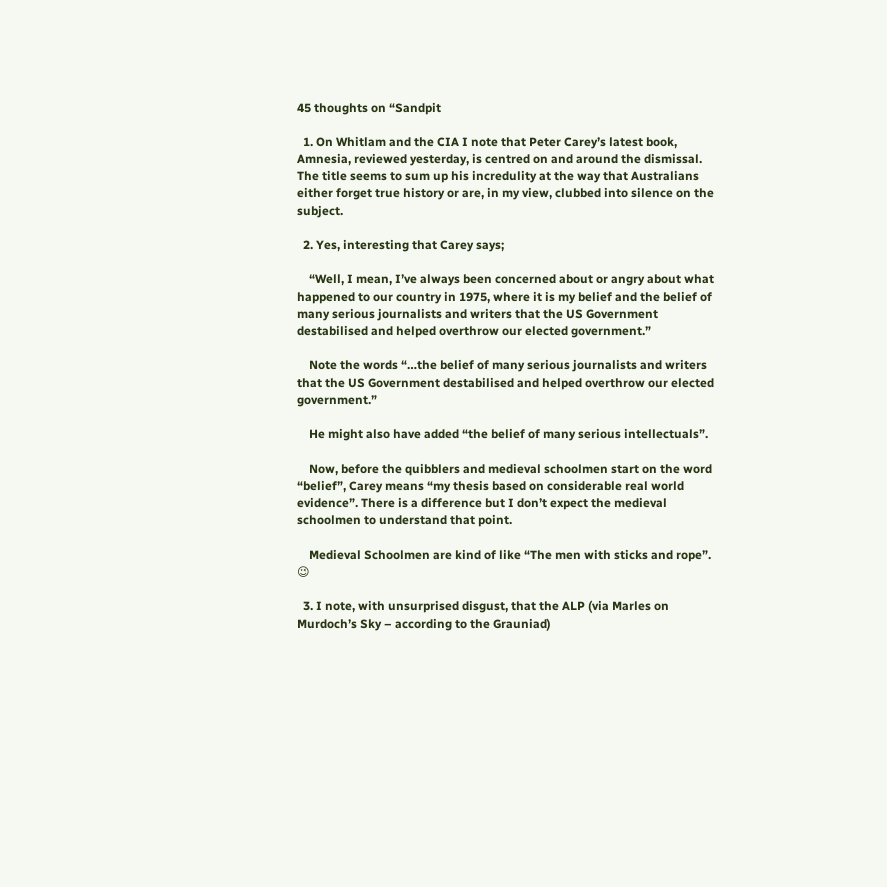45 thoughts on “Sandpit

  1. On Whitlam and the CIA I note that Peter Carey’s latest book, Amnesia, reviewed yesterday, is centred on and around the dismissal. The title seems to sum up his incredulity at the way that Australians either forget true history or are, in my view, clubbed into silence on the subject.

  2. Yes, interesting that Carey says;

    “Well, I mean, I’ve always been concerned about or angry about what happened to our country in 1975, where it is my belief and the belief of many serious journalists and writers that the US Government destabilised and helped overthrow our elected government.”

    Note the words “…the belief of many serious journalists and writers that the US Government destabilised and helped overthrow our elected government.”

    He might also have added “the belief of many serious intellectuals”.

    Now, before the quibblers and medieval schoolmen start on the word “belief”, Carey means “my thesis based on considerable real world evidence”. There is a difference but I don’t expect the medieval schoolmen to understand that point.

    Medieval Schoolmen are kind of like “The men with sticks and rope”. 😉

  3. I note, with unsurprised disgust, that the ALP (via Marles on Murdoch’s Sky – according to the Grauniad)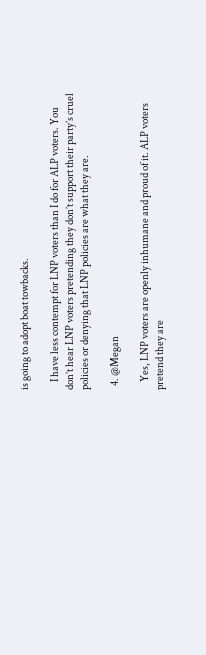is going to adopt boat towbacks.

    I have less contempt for LNP voters than I do for ALP voters. You don’t hear LNP voters pretending they don’t support their party’s cruel policies or denying that LNP policies are what they are.

  4. @Megan

    Yes, LNP voters are openly inhumane and proud of it. ALP voters pretend they are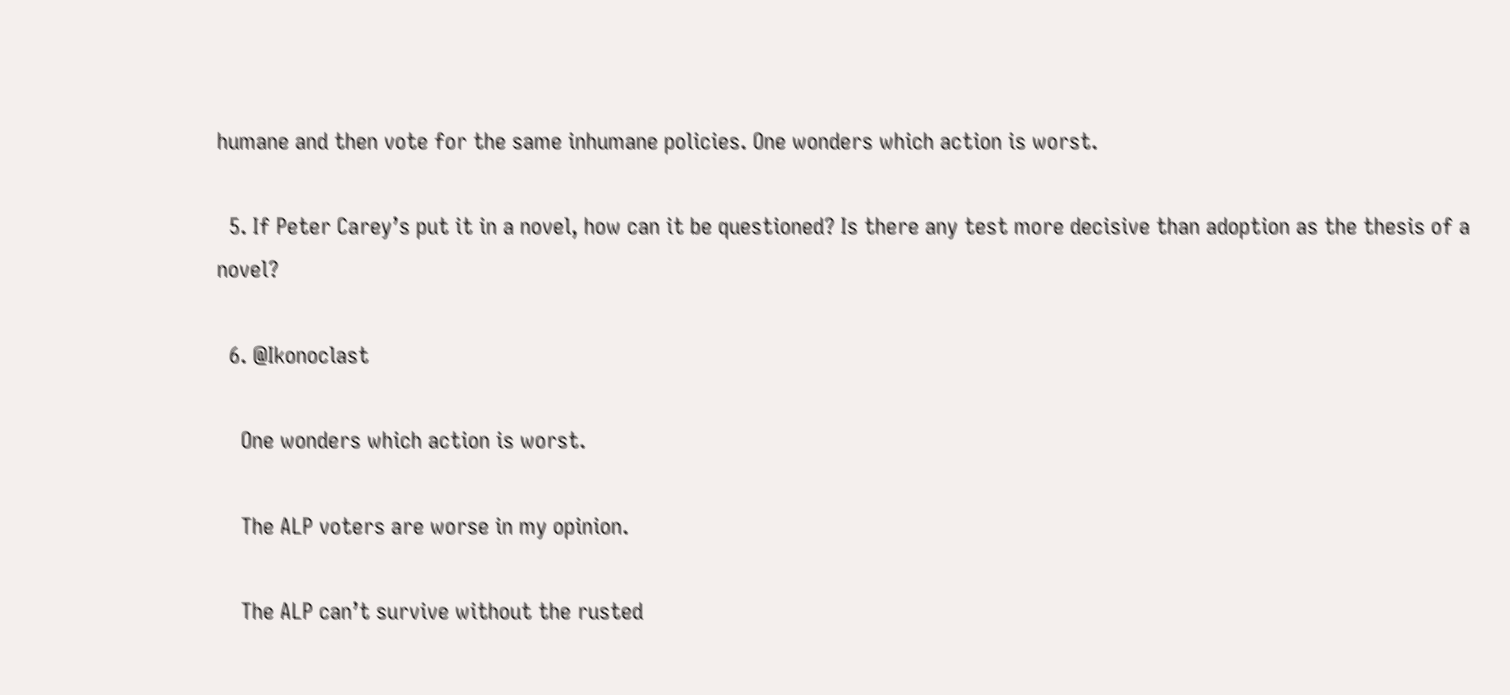humane and then vote for the same inhumane policies. One wonders which action is worst.

  5. If Peter Carey’s put it in a novel, how can it be questioned? Is there any test more decisive than adoption as the thesis of a novel?

  6. @Ikonoclast

    One wonders which action is worst.

    The ALP voters are worse in my opinion.

    The ALP can’t survive without the rusted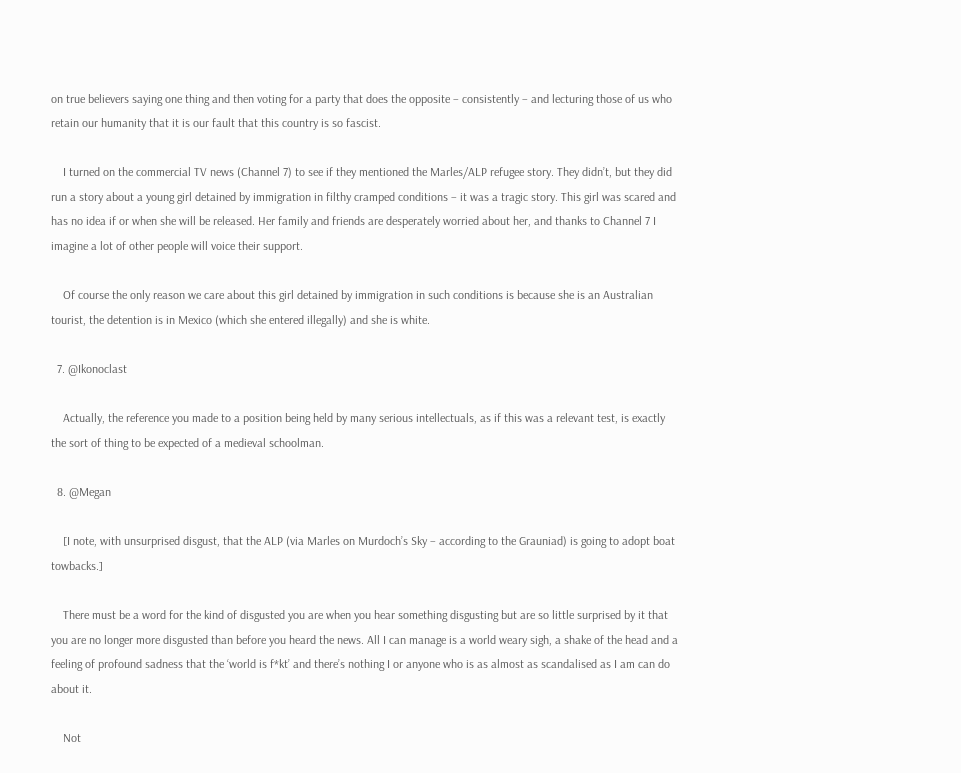on true believers saying one thing and then voting for a party that does the opposite – consistently – and lecturing those of us who retain our humanity that it is our fault that this country is so fascist.

    I turned on the commercial TV news (Channel 7) to see if they mentioned the Marles/ALP refugee story. They didn’t, but they did run a story about a young girl detained by immigration in filthy cramped conditions – it was a tragic story. This girl was scared and has no idea if or when she will be released. Her family and friends are desperately worried about her, and thanks to Channel 7 I imagine a lot of other people will voice their support.

    Of course the only reason we care about this girl detained by immigration in such conditions is because she is an Australian tourist, the detention is in Mexico (which she entered illegally) and she is white.

  7. @Ikonoclast

    Actually, the reference you made to a position being held by many serious intellectuals, as if this was a relevant test, is exactly the sort of thing to be expected of a medieval schoolman.

  8. @Megan

    [I note, with unsurprised disgust, that the ALP (via Marles on Murdoch’s Sky – according to the Grauniad) is going to adopt boat towbacks.]

    There must be a word for the kind of disgusted you are when you hear something disgusting but are so little surprised by it that you are no longer more disgusted than before you heard the news. All I can manage is a world weary sigh, a shake of the head and a feeling of profound sadness that the ‘world is f*kt’ and there’s nothing I or anyone who is as almost as scandalised as I am can do about it.

    Not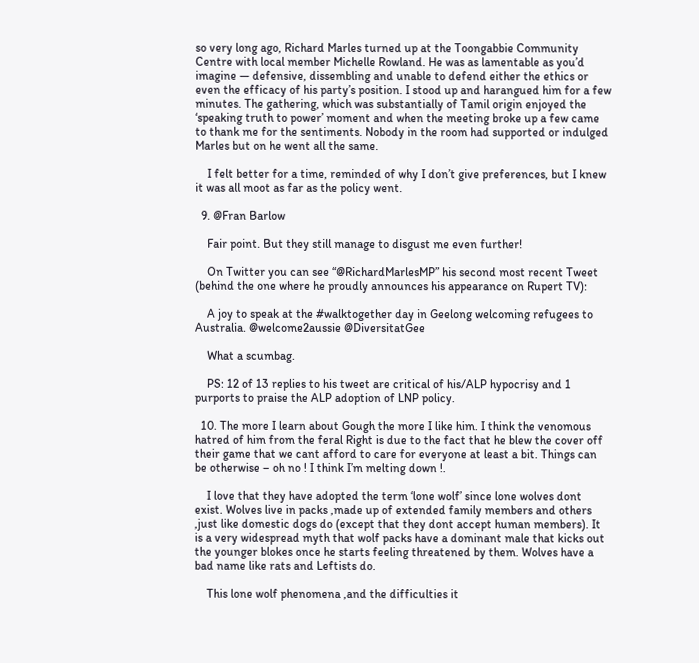so very long ago, Richard Marles turned up at the Toongabbie Community Centre with local member Michelle Rowland. He was as lamentable as you’d imagine — defensive, dissembling and unable to defend either the ethics or even the efficacy of his party’s position. I stood up and harangued him for a few minutes. The gathering, which was substantially of Tamil origin enjoyed the ‘speaking truth to power’ moment and when the meeting broke up a few came to thank me for the sentiments. Nobody in the room had supported or indulged Marles but on he went all the same.

    I felt better for a time, reminded of why I don’t give preferences, but I knew it was all moot as far as the policy went.

  9. @Fran Barlow

    Fair point. But they still manage to disgust me even further!

    On Twitter you can see “@RichardMarlesMP” his second most recent Tweet (behind the one where he proudly announces his appearance on Rupert TV):

    A joy to speak at the #walktogether day in Geelong welcoming refugees to Australia. @welcome2aussie @DiversitatGee

    What a scumbag.

    PS: 12 of 13 replies to his tweet are critical of his/ALP hypocrisy and 1 purports to praise the ALP adoption of LNP policy.

  10. The more I learn about Gough the more I like him. I think the venomous hatred of him from the feral Right is due to the fact that he blew the cover off their game that we cant afford to care for everyone at least a bit. Things can be otherwise – oh no ! I think I’m melting down !.

    I love that they have adopted the term ‘lone wolf’ since lone wolves dont exist. Wolves live in packs ,made up of extended family members and others ,just like domestic dogs do (except that they dont accept human members). It is a very widespread myth that wolf packs have a dominant male that kicks out the younger blokes once he starts feeling threatened by them. Wolves have a bad name like rats and Leftists do.

    This lone wolf phenomena ,and the difficulties it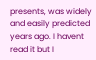presents, was widely and easily predicted years ago. I havent read it but I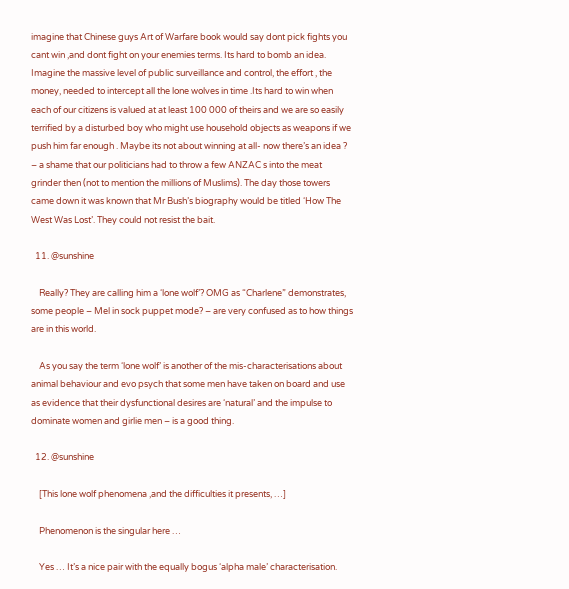imagine that Chinese guys Art of Warfare book would say dont pick fights you cant win ,and dont fight on your enemies terms. Its hard to bomb an idea. Imagine the massive level of public surveillance and control, the effort , the money, needed to intercept all the lone wolves in time .Its hard to win when each of our citizens is valued at at least 100 000 of theirs and we are so easily terrified by a disturbed boy who might use household objects as weapons if we push him far enough . Maybe its not about winning at all- now there’s an idea ? – a shame that our politicians had to throw a few ANZAC s into the meat grinder then (not to mention the millions of Muslims). The day those towers came down it was known that Mr Bush’s biography would be titled ‘How The West Was Lost’. They could not resist the bait.

  11. @sunshine

    Really? They are calling him a ‘lone wolf’? OMG as “Charlene” demonstrates, some people – Mel in sock puppet mode? – are very confused as to how things are in this world.

    As you say the term ‘lone wolf’ is another of the mis-characterisations about animal behaviour and evo psych that some men have taken on board and use as evidence that their dysfunctional desires are ‘natural’ and the impulse to dominate women and girlie men – is a good thing.

  12. @sunshine

    [This lone wolf phenomena ,and the difficulties it presents, …]

    Phenomenon is the singular here …

    Yes … It’s a nice pair with the equally bogus ‘alpha male’ characterisation.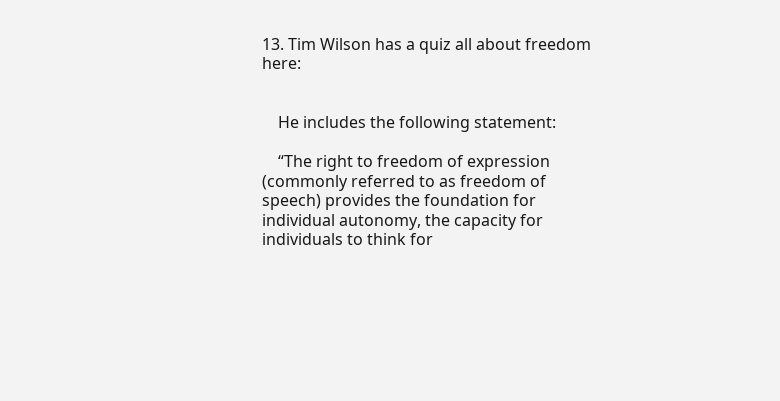13. Tim Wilson has a quiz all about freedom here:


    He includes the following statement:

    “The right to freedom of expression (commonly referred to as freedom of speech) provides the foundation for individual autonomy, the capacity for individuals to think for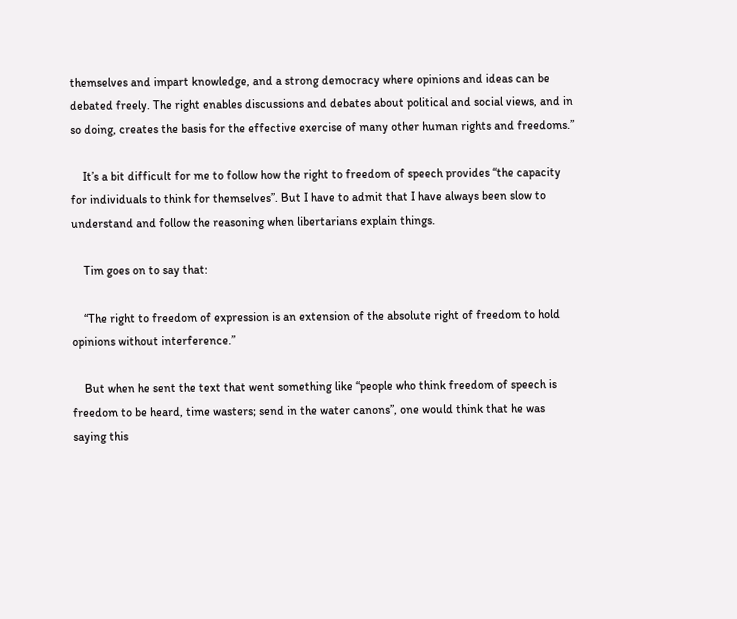themselves and impart knowledge, and a strong democracy where opinions and ideas can be debated freely. The right enables discussions and debates about political and social views, and in so doing, creates the basis for the effective exercise of many other human rights and freedoms.”

    It’s a bit difficult for me to follow how the right to freedom of speech provides “the capacity for individuals to think for themselves”. But I have to admit that I have always been slow to understand and follow the reasoning when libertarians explain things.

    Tim goes on to say that:

    “The right to freedom of expression is an extension of the absolute right of freedom to hold opinions without interference.”

    But when he sent the text that went something like “people who think freedom of speech is freedom to be heard, time wasters; send in the water canons”, one would think that he was saying this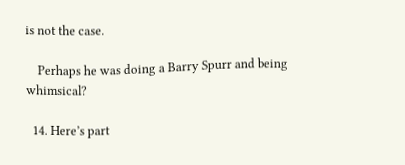is not the case.

    Perhaps he was doing a Barry Spurr and being whimsical?

  14. Here’s part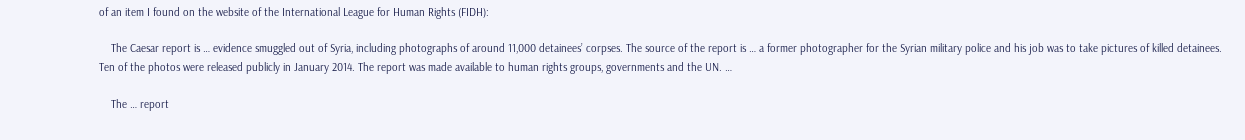of an item I found on the website of the International League for Human Rights (FIDH):

    The Caesar report is … evidence smuggled out of Syria, including photographs of around 11,000 detainees’ corpses. The source of the report is … a former photographer for the Syrian military police and his job was to take pictures of killed detainees. Ten of the photos were released publicly in January 2014. The report was made available to human rights groups, governments and the UN. …

    The … report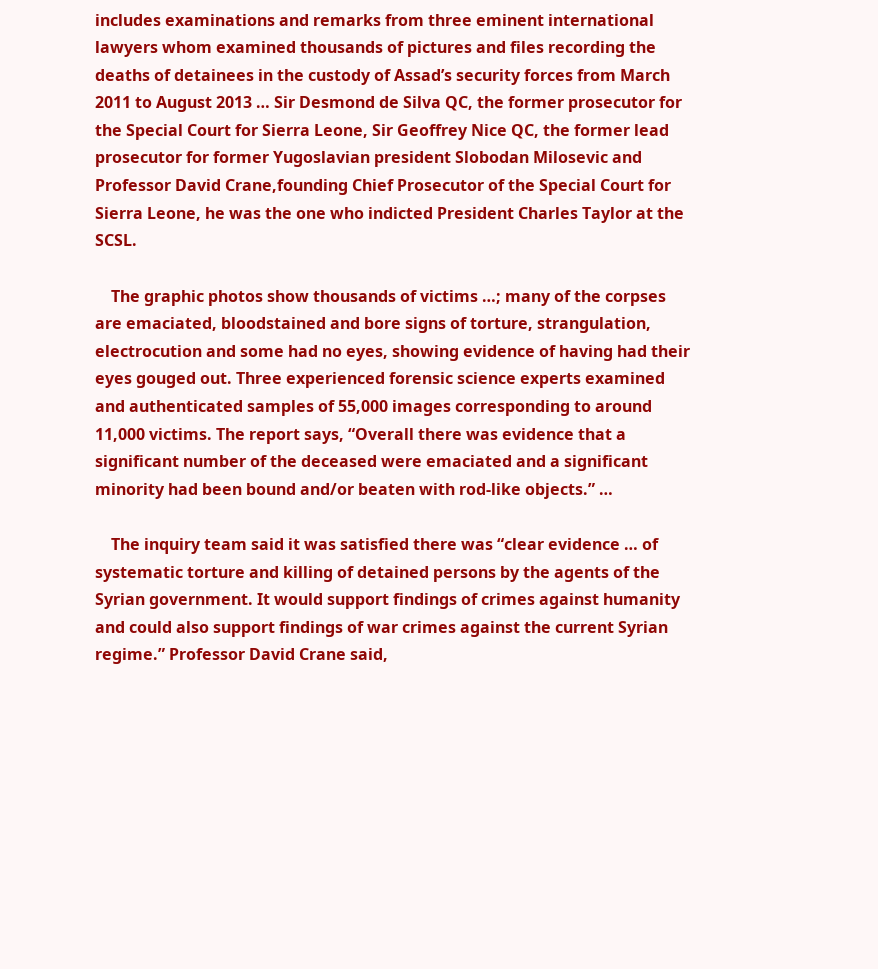includes examinations and remarks from three eminent international lawyers whom examined thousands of pictures and files recording the deaths of detainees in the custody of Assad’s security forces from March 2011 to August 2013 … Sir Desmond de Silva QC, the former prosecutor for the Special Court for Sierra Leone, Sir Geoffrey Nice QC, the former lead prosecutor for former Yugoslavian president Slobodan Milosevic and Professor David Crane,founding Chief Prosecutor of the Special Court for Sierra Leone, he was the one who indicted President Charles Taylor at the SCSL.

    The graphic photos show thousands of victims …; many of the corpses are emaciated, bloodstained and bore signs of torture, strangulation, electrocution and some had no eyes, showing evidence of having had their eyes gouged out. Three experienced forensic science experts examined and authenticated samples of 55,000 images corresponding to around 11,000 victims. The report says, “Overall there was evidence that a significant number of the deceased were emaciated and a significant minority had been bound and/or beaten with rod-like objects.” …

    The inquiry team said it was satisfied there was “clear evidence … of systematic torture and killing of detained persons by the agents of the Syrian government. It would support findings of crimes against humanity and could also support findings of war crimes against the current Syrian regime.” Professor David Crane said,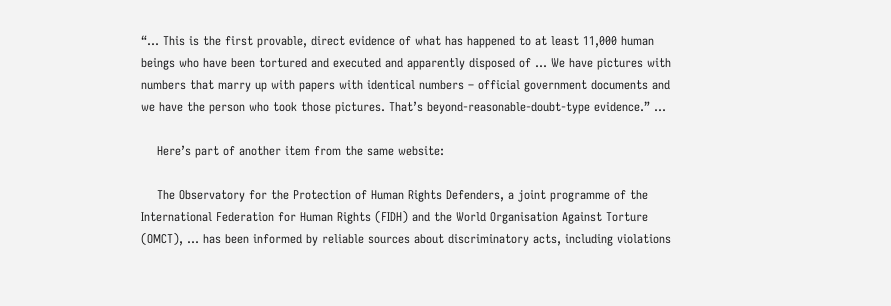“… This is the first provable, direct evidence of what has happened to at least 11,000 human beings who have been tortured and executed and apparently disposed of … We have pictures with numbers that marry up with papers with identical numbers – official government documents and we have the person who took those pictures. That’s beyond-reasonable-doubt-type evidence.” …

    Here’s part of another item from the same website:

    The Observatory for the Protection of Human Rights Defenders, a joint programme of the International Federation for Human Rights (FIDH) and the World Organisation Against Torture (OMCT), … has been informed by reliable sources about discriminatory acts, including violations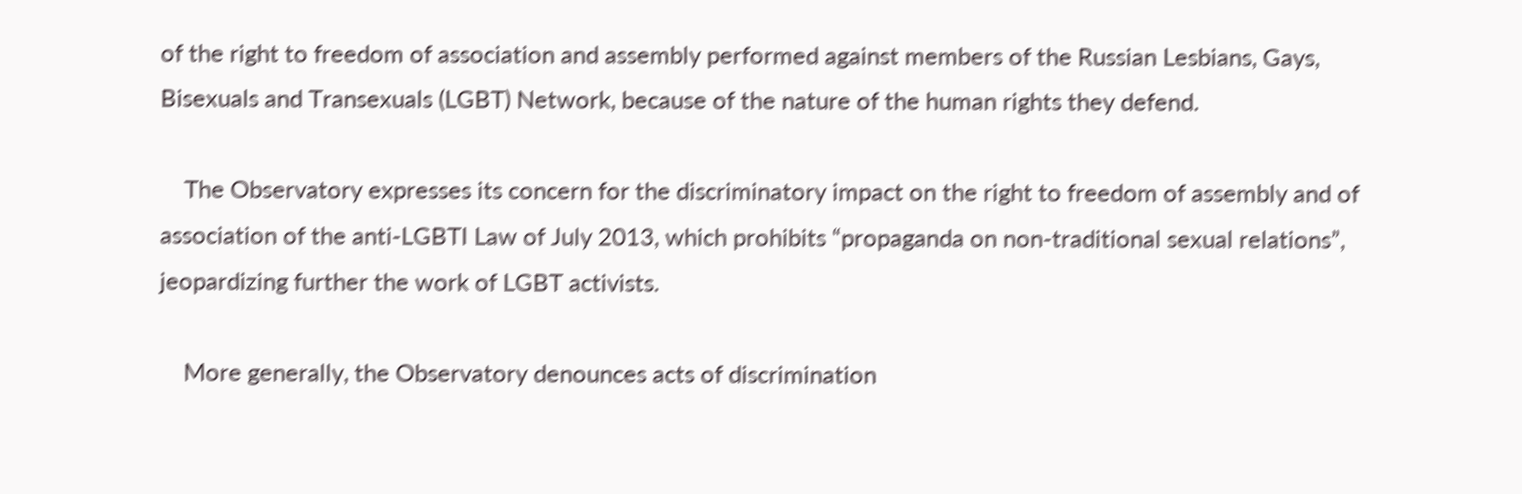of the right to freedom of association and assembly performed against members of the Russian Lesbians, Gays, Bisexuals and Transexuals (LGBT) Network, because of the nature of the human rights they defend.

    The Observatory expresses its concern for the discriminatory impact on the right to freedom of assembly and of association of the anti-LGBTI Law of July 2013, which prohibits “propaganda on non-traditional sexual relations”, jeopardizing further the work of LGBT activists.

    More generally, the Observatory denounces acts of discrimination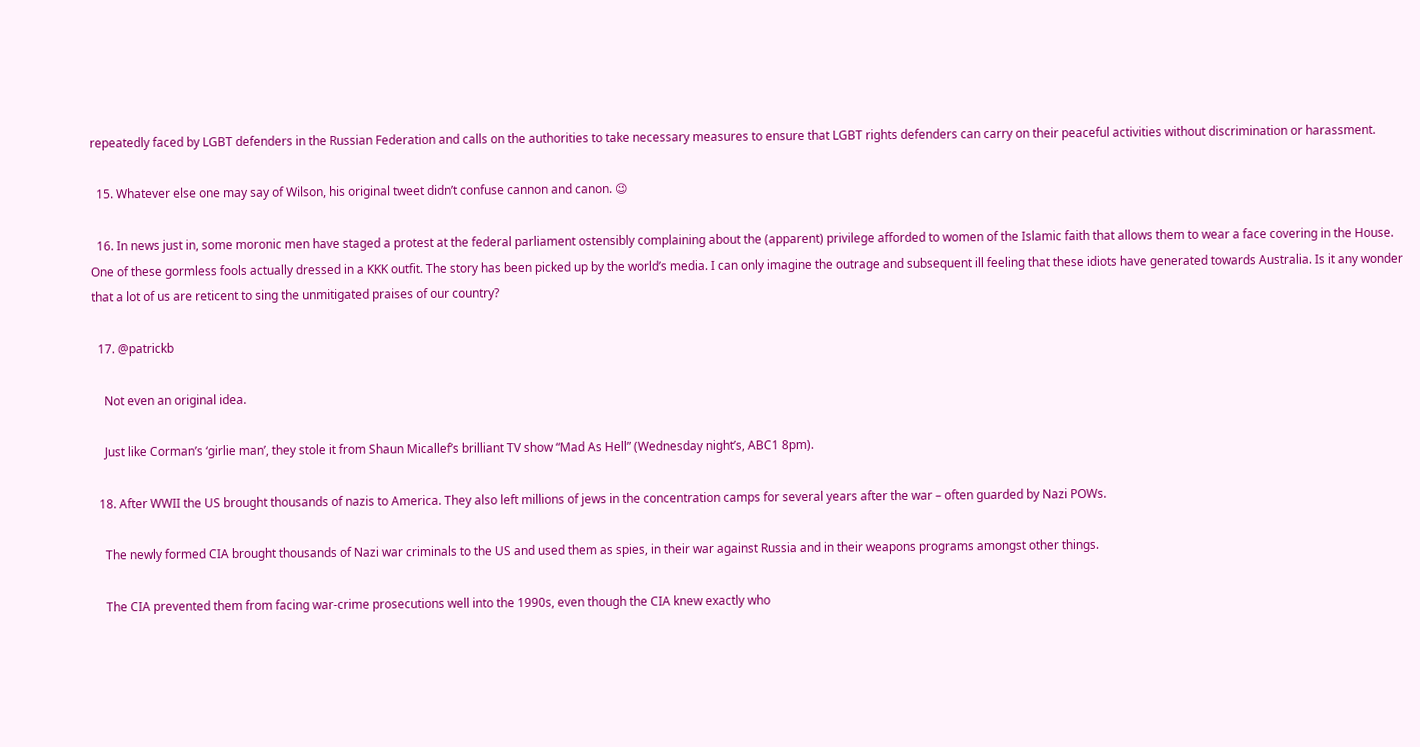repeatedly faced by LGBT defenders in the Russian Federation and calls on the authorities to take necessary measures to ensure that LGBT rights defenders can carry on their peaceful activities without discrimination or harassment.

  15. Whatever else one may say of Wilson, his original tweet didn’t confuse cannon and canon. 😉

  16. In news just in, some moronic men have staged a protest at the federal parliament ostensibly complaining about the (apparent) privilege afforded to women of the Islamic faith that allows them to wear a face covering in the House. One of these gormless fools actually dressed in a KKK outfit. The story has been picked up by the world’s media. I can only imagine the outrage and subsequent ill feeling that these idiots have generated towards Australia. Is it any wonder that a lot of us are reticent to sing the unmitigated praises of our country?

  17. @patrickb

    Not even an original idea.

    Just like Corman’s ‘girlie man’, they stole it from Shaun Micallef’s brilliant TV show “Mad As Hell” (Wednesday night’s, ABC1 8pm).

  18. After WWII the US brought thousands of nazis to America. They also left millions of jews in the concentration camps for several years after the war – often guarded by Nazi POWs.

    The newly formed CIA brought thousands of Nazi war criminals to the US and used them as spies, in their war against Russia and in their weapons programs amongst other things.

    The CIA prevented them from facing war-crime prosecutions well into the 1990s, even though the CIA knew exactly who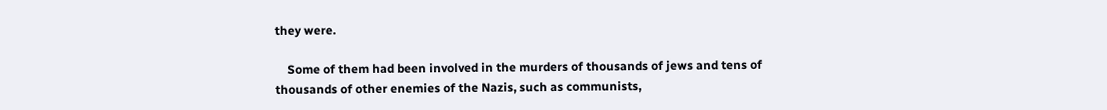they were.

    Some of them had been involved in the murders of thousands of jews and tens of thousands of other enemies of the Nazis, such as communists,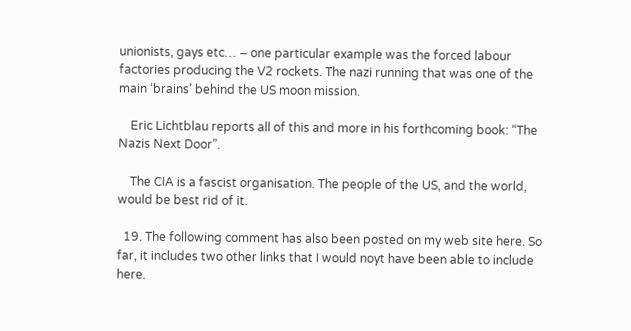unionists, gays etc… – one particular example was the forced labour factories producing the V2 rockets. The nazi running that was one of the main ‘brains’ behind the US moon mission.

    Eric Lichtblau reports all of this and more in his forthcoming book: “The Nazis Next Door”.

    The CIA is a fascist organisation. The people of the US, and the world, would be best rid of it.

  19. The following comment has also been posted on my web site here. So far, it includes two other links that I would noyt have been able to include here.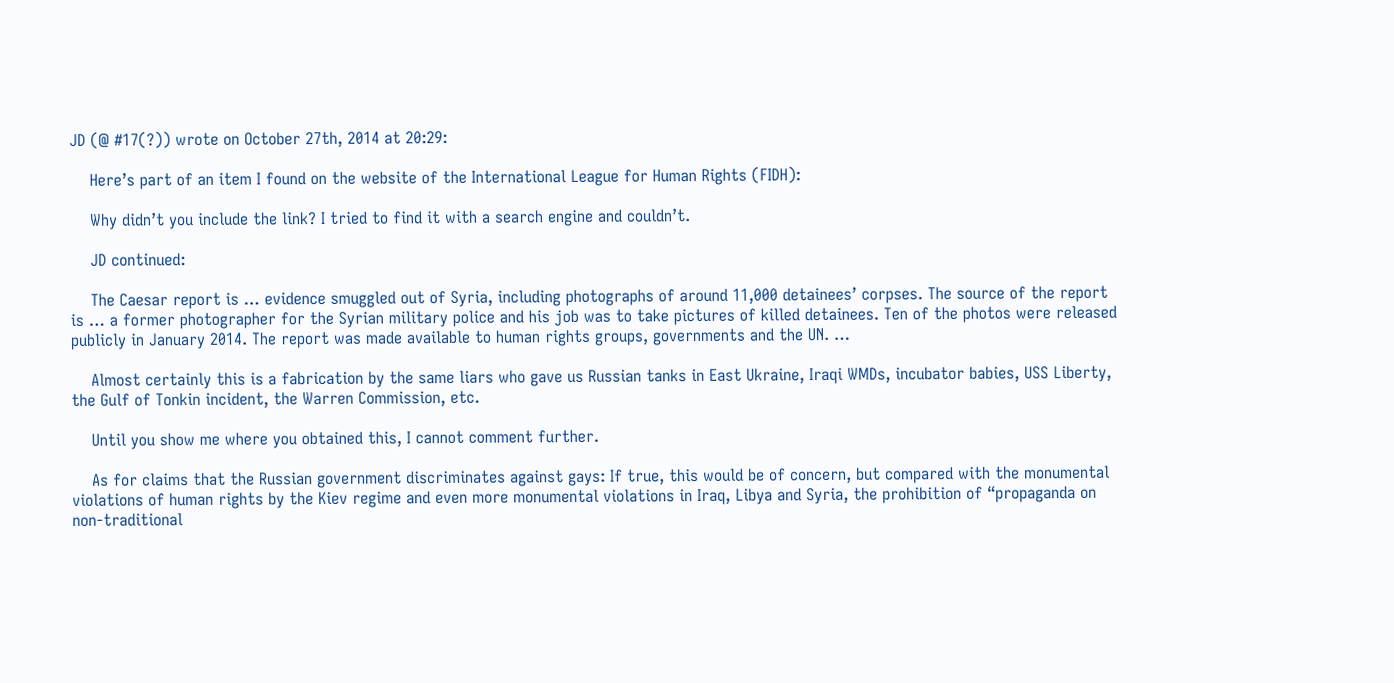JD (@ #17(?)) wrote on October 27th, 2014 at 20:29:

    Here’s part of an item I found on the website of the International League for Human Rights (FIDH):

    Why didn’t you include the link? I tried to find it with a search engine and couldn’t.

    JD continued:

    The Caesar report is … evidence smuggled out of Syria, including photographs of around 11,000 detainees’ corpses. The source of the report is … a former photographer for the Syrian military police and his job was to take pictures of killed detainees. Ten of the photos were released publicly in January 2014. The report was made available to human rights groups, governments and the UN. …

    Almost certainly this is a fabrication by the same liars who gave us Russian tanks in East Ukraine, Iraqi WMDs, incubator babies, USS Liberty, the Gulf of Tonkin incident, the Warren Commission, etc.

    Until you show me where you obtained this, I cannot comment further.

    As for claims that the Russian government discriminates against gays: If true, this would be of concern, but compared with the monumental violations of human rights by the Kiev regime and even more monumental violations in Iraq, Libya and Syria, the prohibition of “propaganda on non-traditional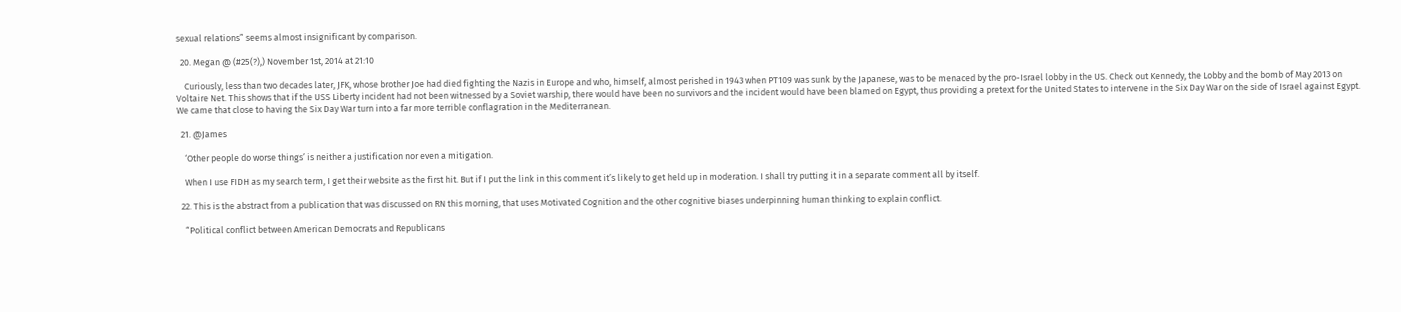sexual relations” seems almost insignificant by comparison.

  20. Megan @ (#25(?),) November 1st, 2014 at 21:10

    Curiously, less than two decades later, JFK, whose brother Joe had died fighting the Nazis in Europe and who, himself, almost perished in 1943 when PT109 was sunk by the Japanese, was to be menaced by the pro-Israel lobby in the US. Check out Kennedy, the Lobby and the bomb of May 2013 on Voltaire Net. This shows that if the USS Liberty incident had not been witnessed by a Soviet warship, there would have been no survivors and the incident would have been blamed on Egypt, thus providing a pretext for the United States to intervene in the Six Day War on the side of Israel against Egypt. We came that close to having the Six Day War turn into a far more terrible conflagration in the Mediterranean.

  21. @James

    ‘Other people do worse things’ is neither a justification nor even a mitigation.

    When I use FIDH as my search term, I get their website as the first hit. But if I put the link in this comment it’s likely to get held up in moderation. I shall try putting it in a separate comment all by itself.

  22. This is the abstract from a publication that was discussed on RN this morning, that uses Motivated Cognition and the other cognitive biases underpinning human thinking to explain conflict.

    “Political conflict between American Democrats and Republicans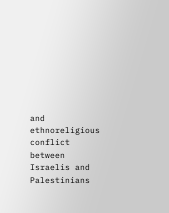and ethnoreligious conflict between Israelis and Palestinians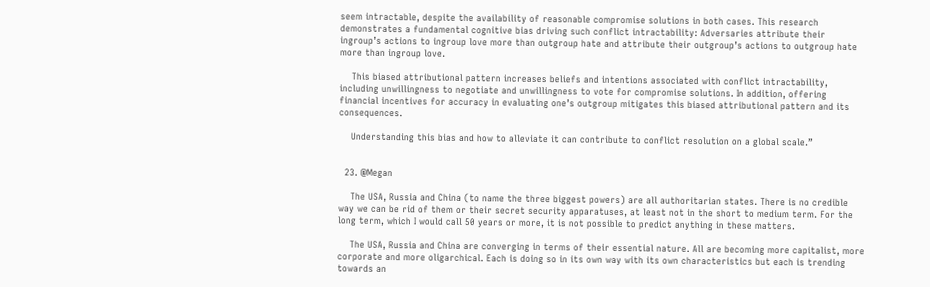seem intractable, despite the availability of reasonable compromise solutions in both cases. This research demonstrates a fundamental cognitive bias driving such conflict intractability: Adversaries attribute their ingroup’s actions to ingroup love more than outgroup hate and attribute their outgroup’s actions to outgroup hate more than ingroup love.

    This biased attributional pattern increases beliefs and intentions associated with conflict intractability, including unwillingness to negotiate and unwillingness to vote for compromise solutions. In addition, offering financial incentives for accuracy in evaluating one’s outgroup mitigates this biased attributional pattern and its consequences.

    Understanding this bias and how to alleviate it can contribute to conflict resolution on a global scale.”


  23. @Megan

    The USA, Russia and China (to name the three biggest powers) are all authoritarian states. There is no credible way we can be rid of them or their secret security apparatuses, at least not in the short to medium term. For the long term, which I would call 50 years or more, it is not possible to predict anything in these matters.

    The USA, Russia and China are converging in terms of their essential nature. All are becoming more capitalist, more corporate and more oligarchical. Each is doing so in its own way with its own characteristics but each is trending towards an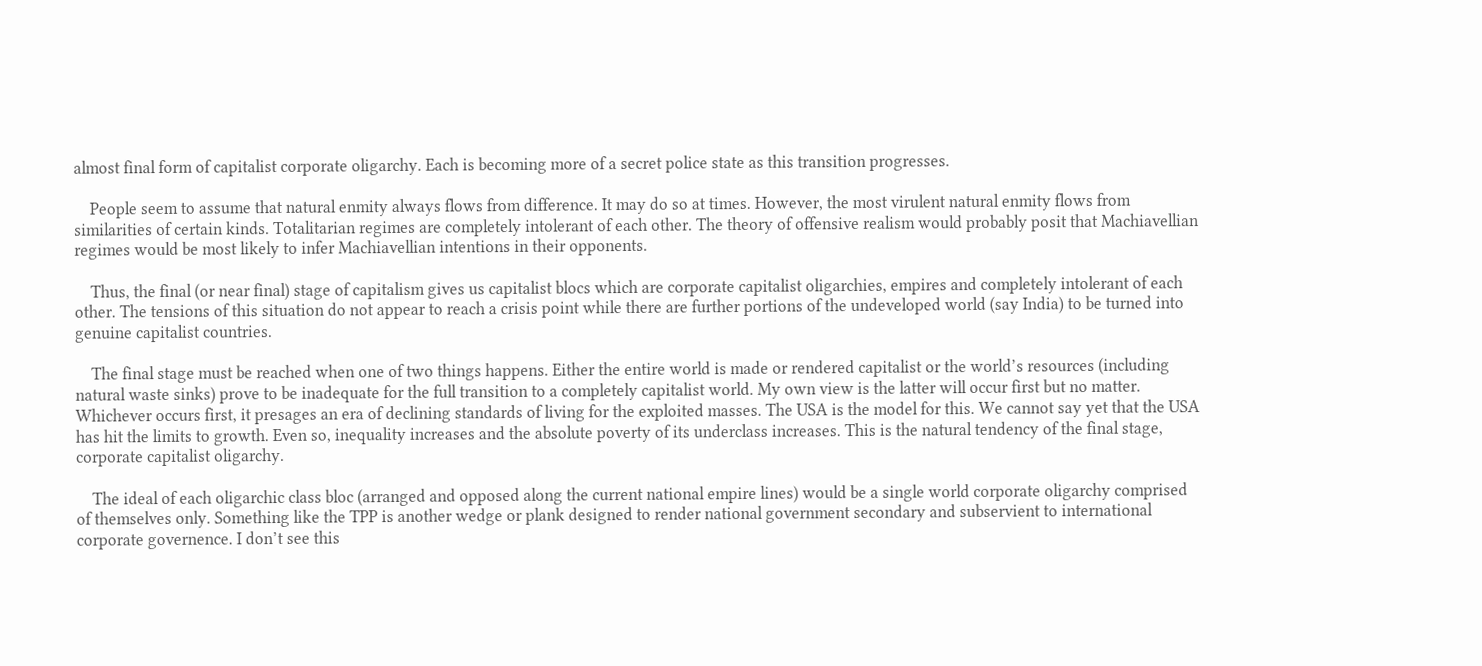almost final form of capitalist corporate oligarchy. Each is becoming more of a secret police state as this transition progresses.

    People seem to assume that natural enmity always flows from difference. It may do so at times. However, the most virulent natural enmity flows from similarities of certain kinds. Totalitarian regimes are completely intolerant of each other. The theory of offensive realism would probably posit that Machiavellian regimes would be most likely to infer Machiavellian intentions in their opponents.

    Thus, the final (or near final) stage of capitalism gives us capitalist blocs which are corporate capitalist oligarchies, empires and completely intolerant of each other. The tensions of this situation do not appear to reach a crisis point while there are further portions of the undeveloped world (say India) to be turned into genuine capitalist countries.

    The final stage must be reached when one of two things happens. Either the entire world is made or rendered capitalist or the world’s resources (including natural waste sinks) prove to be inadequate for the full transition to a completely capitalist world. My own view is the latter will occur first but no matter. Whichever occurs first, it presages an era of declining standards of living for the exploited masses. The USA is the model for this. We cannot say yet that the USA has hit the limits to growth. Even so, inequality increases and the absolute poverty of its underclass increases. This is the natural tendency of the final stage, corporate capitalist oligarchy.

    The ideal of each oligarchic class bloc (arranged and opposed along the current national empire lines) would be a single world corporate oligarchy comprised of themselves only. Something like the TPP is another wedge or plank designed to render national government secondary and subservient to international corporate governence. I don’t see this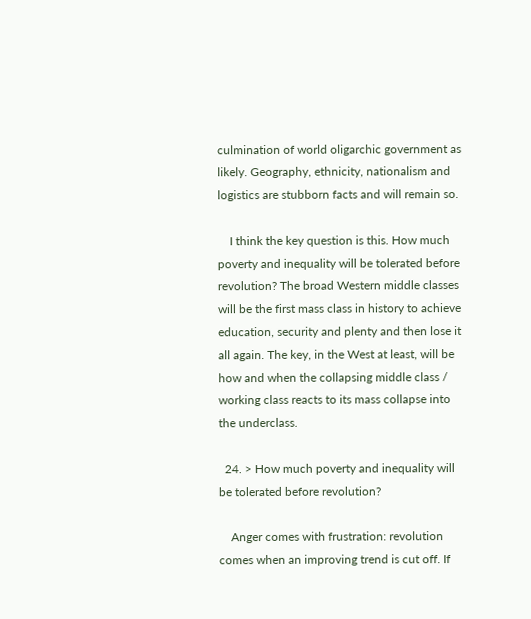culmination of world oligarchic government as likely. Geography, ethnicity, nationalism and logistics are stubborn facts and will remain so.

    I think the key question is this. How much poverty and inequality will be tolerated before revolution? The broad Western middle classes will be the first mass class in history to achieve education, security and plenty and then lose it all again. The key, in the West at least, will be how and when the collapsing middle class / working class reacts to its mass collapse into the underclass.

  24. > How much poverty and inequality will be tolerated before revolution?

    Anger comes with frustration: revolution comes when an improving trend is cut off. If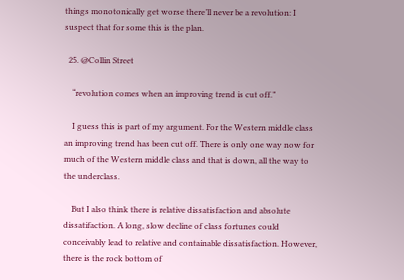things monotonically get worse there’ll never be a revolution: I suspect that for some this is the plan.

  25. @Collin Street

    “revolution comes when an improving trend is cut off.”

    I guess this is part of my argument. For the Western middle class an improving trend has been cut off. There is only one way now for much of the Western middle class and that is down, all the way to the underclass.

    But I also think there is relative dissatisfaction and absolute dissatifaction. A long, slow decline of class fortunes could conceivably lead to relative and containable dissatisfaction. However, there is the rock bottom of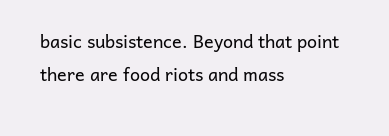basic subsistence. Beyond that point there are food riots and mass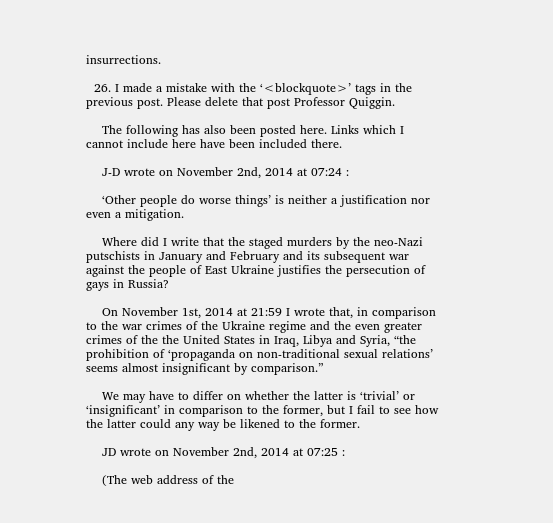insurrections.

  26. I made a mistake with the ‘<blockquote>’ tags in the previous post. Please delete that post Professor Quiggin.

    The following has also been posted here. Links which I cannot include here have been included there.

    J-D wrote on November 2nd, 2014 at 07:24 :

    ‘Other people do worse things’ is neither a justification nor even a mitigation.

    Where did I write that the staged murders by the neo-Nazi putschists in January and February and its subsequent war against the people of East Ukraine justifies the persecution of gays in Russia?

    On November 1st, 2014 at 21:59 I wrote that, in comparison to the war crimes of the Ukraine regime and the even greater crimes of the the United States in Iraq, Libya and Syria, “the prohibition of ‘propaganda on non-traditional sexual relations’ seems almost insignificant by comparison.”

    We may have to differ on whether the latter is ‘trivial’ or ‘insignificant’ in comparison to the former, but I fail to see how the latter could any way be likened to the former.

    JD wrote on November 2nd, 2014 at 07:25 :

    (The web address of the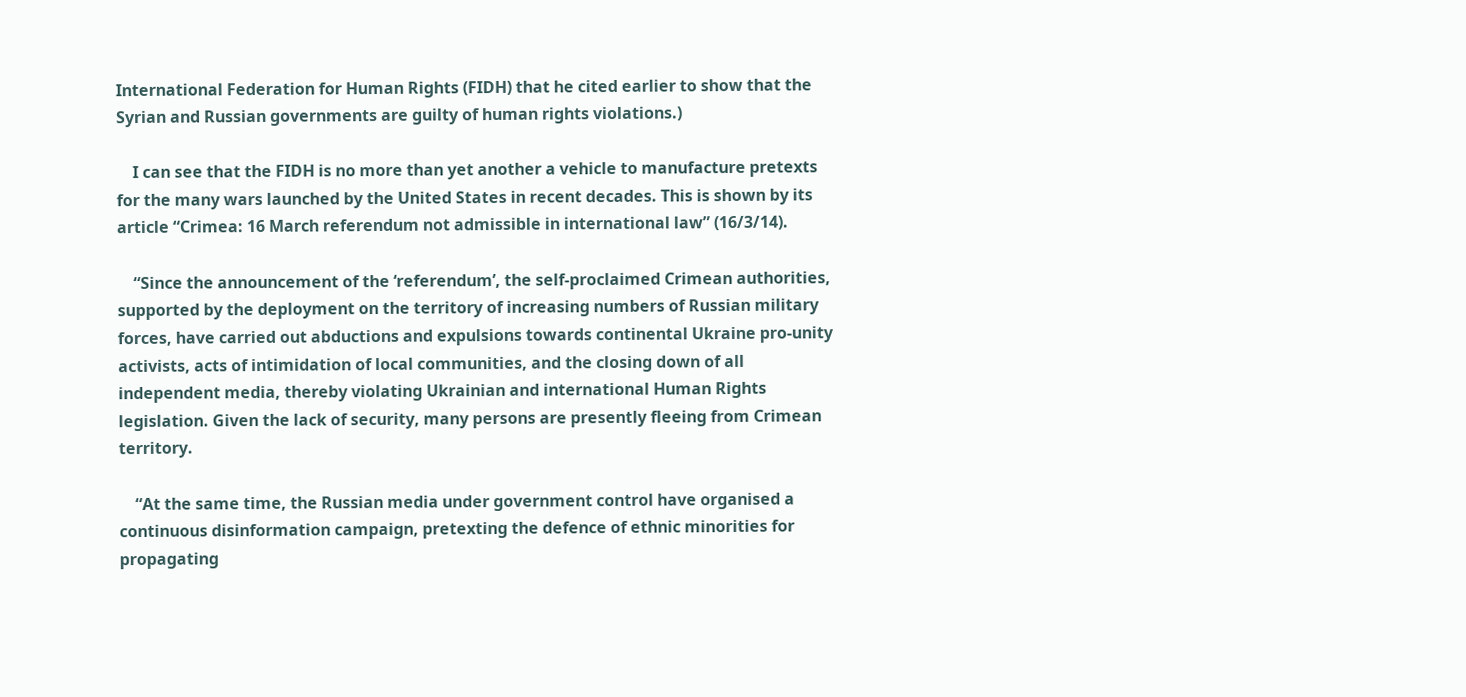International Federation for Human Rights (FIDH) that he cited earlier to show that the Syrian and Russian governments are guilty of human rights violations.)

    I can see that the FIDH is no more than yet another a vehicle to manufacture pretexts for the many wars launched by the United States in recent decades. This is shown by its article “Crimea: 16 March referendum not admissible in international law” (16/3/14).

    “Since the announcement of the ‘referendum’, the self-proclaimed Crimean authorities, supported by the deployment on the territory of increasing numbers of Russian military forces, have carried out abductions and expulsions towards continental Ukraine pro-unity activists, acts of intimidation of local communities, and the closing down of all independent media, thereby violating Ukrainian and international Human Rights legislation. Given the lack of security, many persons are presently fleeing from Crimean territory.

    “At the same time, the Russian media under government control have organised a continuous disinformation campaign, pretexting the defence of ethnic minorities for propagating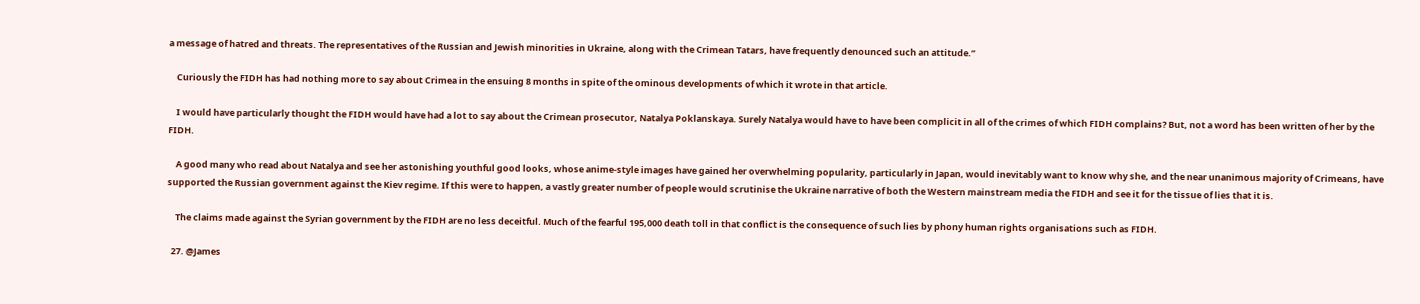a message of hatred and threats. The representatives of the Russian and Jewish minorities in Ukraine, along with the Crimean Tatars, have frequently denounced such an attitude.”

    Curiously the FIDH has had nothing more to say about Crimea in the ensuing 8 months in spite of the ominous developments of which it wrote in that article.

    I would have particularly thought the FIDH would have had a lot to say about the Crimean prosecutor, Natalya Poklanskaya. Surely Natalya would have to have been complicit in all of the crimes of which FIDH complains? But, not a word has been written of her by the FIDH.

    A good many who read about Natalya and see her astonishing youthful good looks, whose anime-style images have gained her overwhelming popularity, particularly in Japan, would inevitably want to know why she, and the near unanimous majority of Crimeans, have supported the Russian government against the Kiev regime. If this were to happen, a vastly greater number of people would scrutinise the Ukraine narrative of both the Western mainstream media the FIDH and see it for the tissue of lies that it is.

    The claims made against the Syrian government by the FIDH are no less deceitful. Much of the fearful 195,000 death toll in that conflict is the consequence of such lies by phony human rights organisations such as FIDH.

  27. @James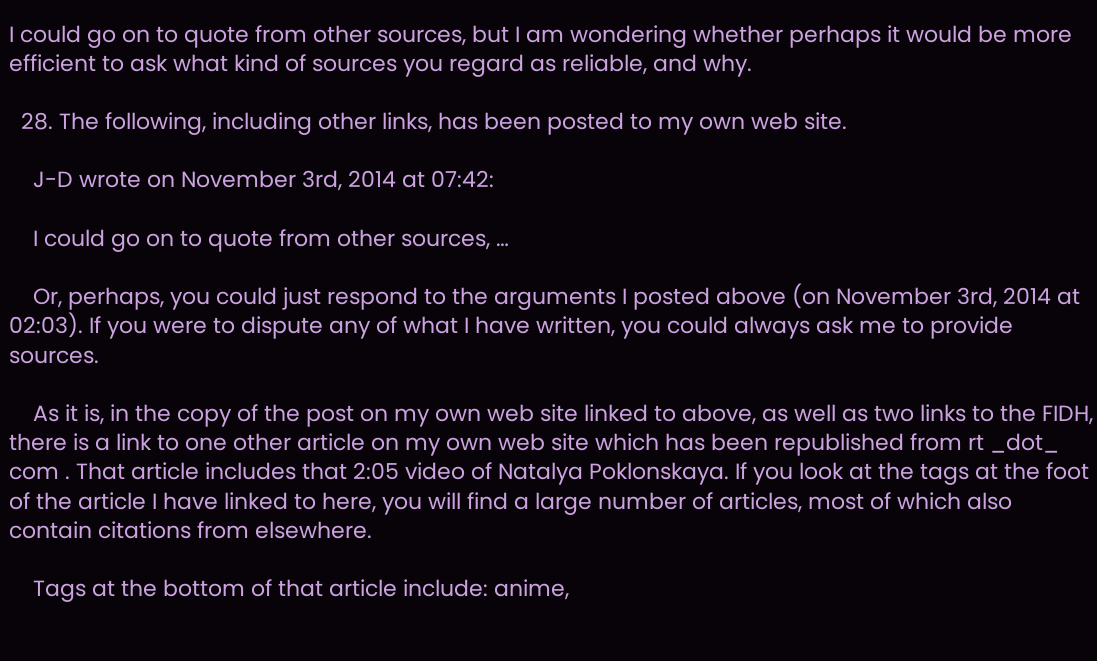I could go on to quote from other sources, but I am wondering whether perhaps it would be more efficient to ask what kind of sources you regard as reliable, and why.

  28. The following, including other links, has been posted to my own web site.

    J-D wrote on November 3rd, 2014 at 07:42:

    I could go on to quote from other sources, …

    Or, perhaps, you could just respond to the arguments I posted above (on November 3rd, 2014 at 02:03). If you were to dispute any of what I have written, you could always ask me to provide sources.

    As it is, in the copy of the post on my own web site linked to above, as well as two links to the FIDH, there is a link to one other article on my own web site which has been republished from rt _dot_ com . That article includes that 2:05 video of Natalya Poklonskaya. If you look at the tags at the foot of the article I have linked to here, you will find a large number of articles, most of which also contain citations from elsewhere.

    Tags at the bottom of that article include: anime,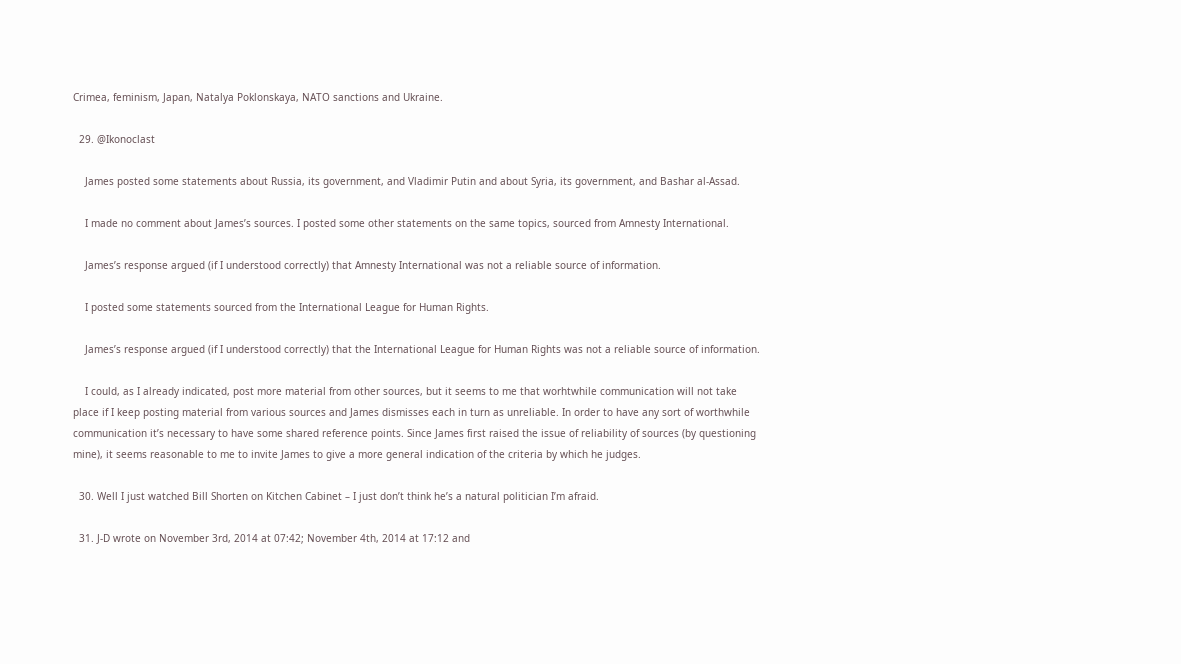Crimea, feminism, Japan, Natalya Poklonskaya, NATO sanctions and Ukraine.

  29. @Ikonoclast

    James posted some statements about Russia, its government, and Vladimir Putin and about Syria, its government, and Bashar al-Assad.

    I made no comment about James’s sources. I posted some other statements on the same topics, sourced from Amnesty International.

    James’s response argued (if I understood correctly) that Amnesty International was not a reliable source of information.

    I posted some statements sourced from the International League for Human Rights.

    James’s response argued (if I understood correctly) that the International League for Human Rights was not a reliable source of information.

    I could, as I already indicated, post more material from other sources, but it seems to me that worhtwhile communication will not take place if I keep posting material from various sources and James dismisses each in turn as unreliable. In order to have any sort of worthwhile communication it’s necessary to have some shared reference points. Since James first raised the issue of reliability of sources (by questioning mine), it seems reasonable to me to invite James to give a more general indication of the criteria by which he judges.

  30. Well I just watched Bill Shorten on Kitchen Cabinet – I just don’t think he’s a natural politician I’m afraid.

  31. J-D wrote on November 3rd, 2014 at 07:42; November 4th, 2014 at 17:12 and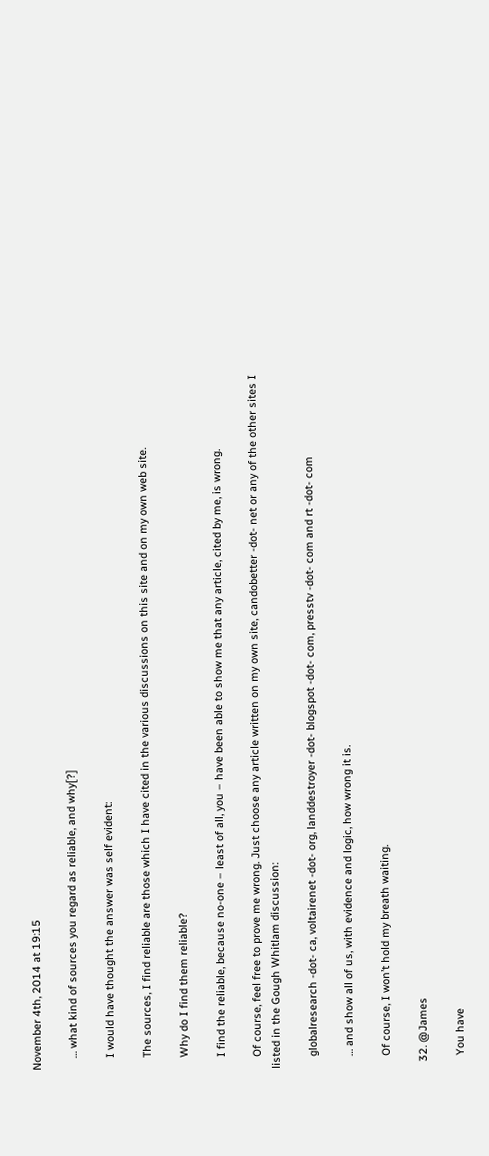November 4th, 2014 at 19:15

    … what kind of sources you regard as reliable, and why[?]

    I would have thought the answer was self evident:

    The sources, I find reliable are those which I have cited in the various discussions on this site and on my own web site.

    Why do I find them reliable?

    I find the reliable, because no-one – least of all, you – have been able to show me that any article, cited by me, is wrong.

    Of course, feel free to prove me wrong. Just choose any article written on my own site, candobetter -dot- net or any of the other sites I listed in the Gough Whitlam discussion:

    globalresearch -dot- ca, voltairenet -dot- org, landdestroyer -dot- blogspot -dot- com, presstv -dot- com and rt -dot- com

    … and show all of us, with evidence and logic, how wrong it is.

    Of course, I won’t hold my breath waiting.

  32. @James

    You have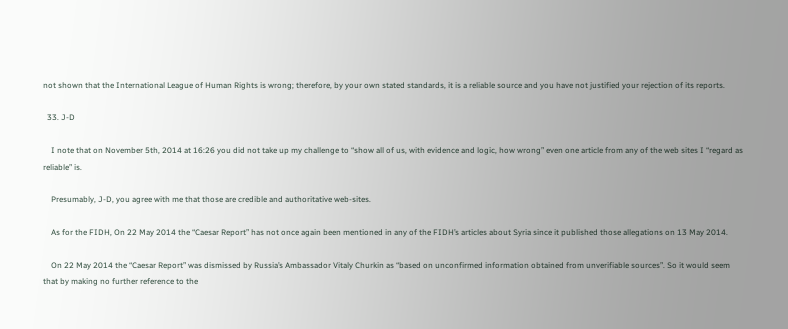not shown that the International League of Human Rights is wrong; therefore, by your own stated standards, it is a reliable source and you have not justified your rejection of its reports.

  33. J-D

    I note that on November 5th, 2014 at 16:26 you did not take up my challenge to “show all of us, with evidence and logic, how wrong” even one article from any of the web sites I “regard as reliable” is.

    Presumably, J-D, you agree with me that those are credible and authoritative web-sites.

    As for the FIDH, On 22 May 2014 the “Caesar Report” has not once again been mentioned in any of the FIDH’s articles about Syria since it published those allegations on 13 May 2014.

    On 22 May 2014 the “Caesar Report” was dismissed by Russia’s Ambassador Vitaly Churkin as “based on unconfirmed information obtained from unverifiable sources”. So it would seem that by making no further reference to the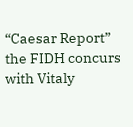“Caesar Report” the FIDH concurs with Vitaly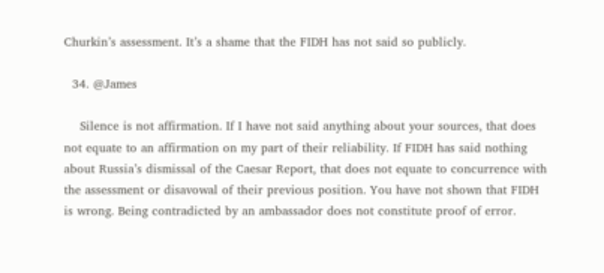Churkin’s assessment. It’s a shame that the FIDH has not said so publicly.

  34. @James

    Silence is not affirmation. If I have not said anything about your sources, that does not equate to an affirmation on my part of their reliability. If FIDH has said nothing about Russia’s dismissal of the Caesar Report, that does not equate to concurrence with the assessment or disavowal of their previous position. You have not shown that FIDH is wrong. Being contradicted by an ambassador does not constitute proof of error.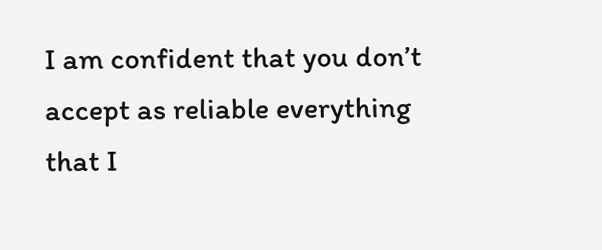I am confident that you don’t accept as reliable everything that I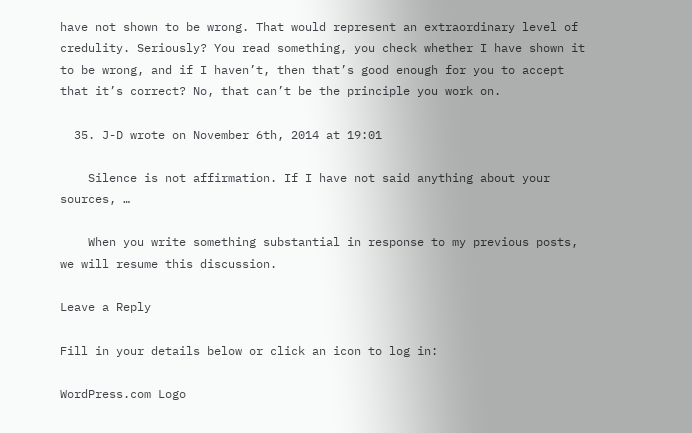have not shown to be wrong. That would represent an extraordinary level of credulity. Seriously? You read something, you check whether I have shown it to be wrong, and if I haven’t, then that’s good enough for you to accept that it’s correct? No, that can’t be the principle you work on.

  35. J-D wrote on November 6th, 2014 at 19:01

    Silence is not affirmation. If I have not said anything about your sources, …

    When you write something substantial in response to my previous posts, we will resume this discussion.

Leave a Reply

Fill in your details below or click an icon to log in:

WordPress.com Logo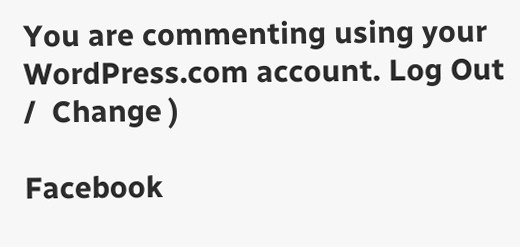You are commenting using your WordPress.com account. Log Out /  Change )

Facebook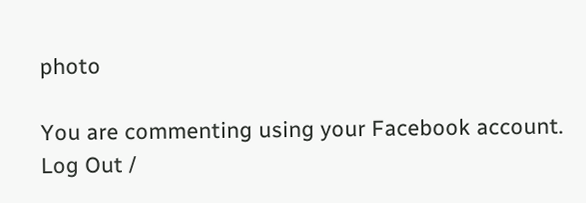photo

You are commenting using your Facebook account. Log Out /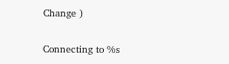Change )

Connecting to %s